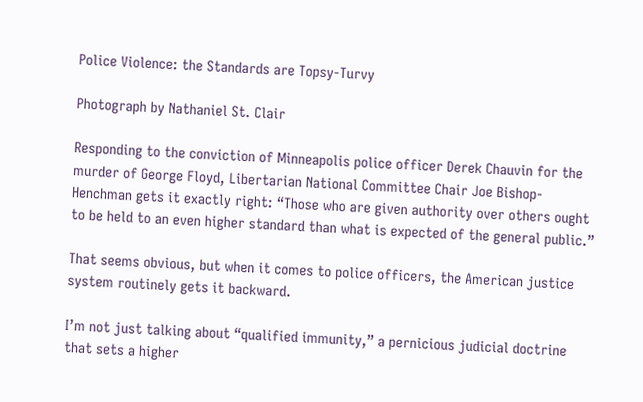Police Violence: the Standards are Topsy-Turvy

Photograph by Nathaniel St. Clair

Responding to the conviction of Minneapolis police officer Derek Chauvin for the murder of George Floyd, Libertarian National Committee Chair Joe Bishop-Henchman gets it exactly right: “Those who are given authority over others ought to be held to an even higher standard than what is expected of the general public.”

That seems obvious, but when it comes to police officers, the American justice system routinely gets it backward.

I’m not just talking about “qualified immunity,” a pernicious judicial doctrine that sets a higher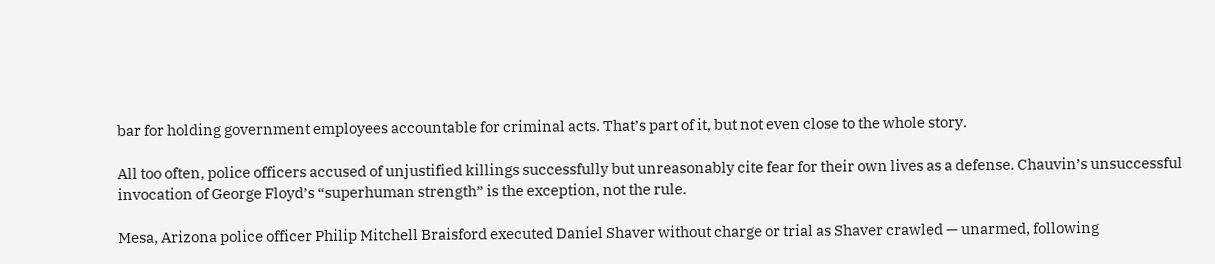bar for holding government employees accountable for criminal acts. That’s part of it, but not even close to the whole story.

All too often, police officers accused of unjustified killings successfully but unreasonably cite fear for their own lives as a defense. Chauvin’s unsuccessful invocation of George Floyd’s “superhuman strength” is the exception, not the rule.

Mesa, Arizona police officer Philip Mitchell Braisford executed Daniel Shaver without charge or trial as Shaver crawled — unarmed, following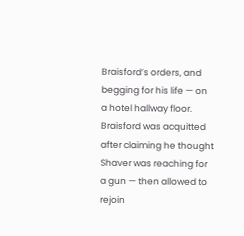Braisford’s orders, and begging for his life — on a hotel hallway floor.  Braisford was acquitted after claiming he thought Shaver was reaching for a gun — then allowed to rejoin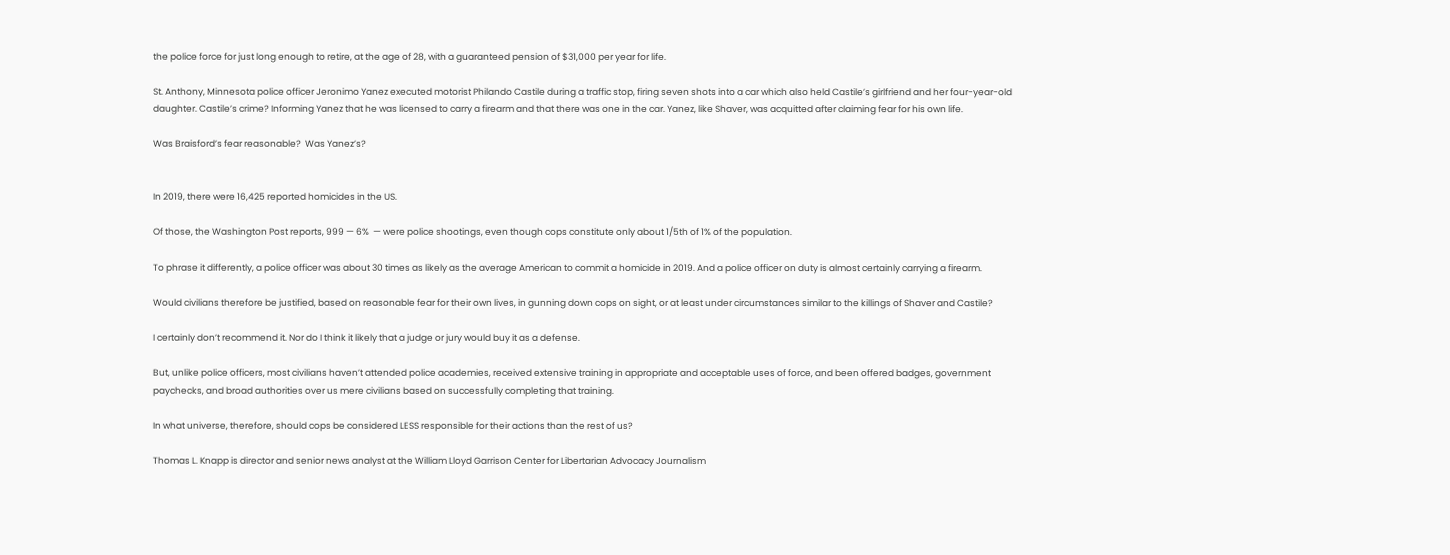the police force for just long enough to retire, at the age of 28, with a guaranteed pension of $31,000 per year for life.

St. Anthony, Minnesota police officer Jeronimo Yanez executed motorist Philando Castile during a traffic stop, firing seven shots into a car which also held Castile’s girlfriend and her four-year-old daughter. Castile’s crime? Informing Yanez that he was licensed to carry a firearm and that there was one in the car. Yanez, like Shaver, was acquitted after claiming fear for his own life.

Was Braisford’s fear reasonable?  Was Yanez’s?


In 2019, there were 16,425 reported homicides in the US.

Of those, the Washington Post reports, 999 — 6%  — were police shootings, even though cops constitute only about 1/5th of 1% of the population.

To phrase it differently, a police officer was about 30 times as likely as the average American to commit a homicide in 2019. And a police officer on duty is almost certainly carrying a firearm.

Would civilians therefore be justified, based on reasonable fear for their own lives, in gunning down cops on sight, or at least under circumstances similar to the killings of Shaver and Castile?

I certainly don’t recommend it. Nor do I think it likely that a judge or jury would buy it as a defense.

But, unlike police officers, most civilians haven’t attended police academies, received extensive training in appropriate and acceptable uses of force, and been offered badges, government paychecks, and broad authorities over us mere civilians based on successfully completing that training.

In what universe, therefore, should cops be considered LESS responsible for their actions than the rest of us?

Thomas L. Knapp is director and senior news analyst at the William Lloyd Garrison Center for Libertarian Advocacy Journalism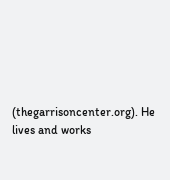(thegarrisoncenter.org). He lives and works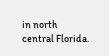in north central Florida.